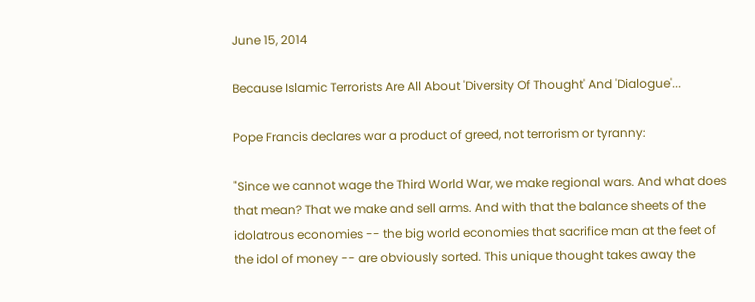June 15, 2014

Because Islamic Terrorists Are All About 'Diversity Of Thought' And 'Dialogue'...

Pope Francis declares war a product of greed, not terrorism or tyranny:

"Since we cannot wage the Third World War, we make regional wars. And what does that mean? That we make and sell arms. And with that the balance sheets of the idolatrous economies -- the big world economies that sacrifice man at the feet of the idol of money -- are obviously sorted. This unique thought takes away the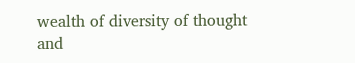wealth of diversity of thought and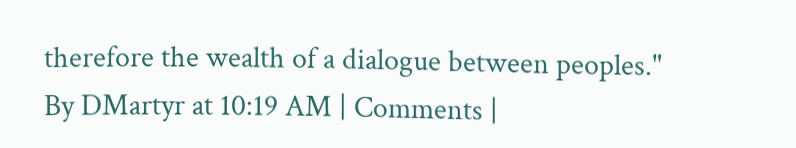therefore the wealth of a dialogue between peoples."
By DMartyr at 10:19 AM | Comments |